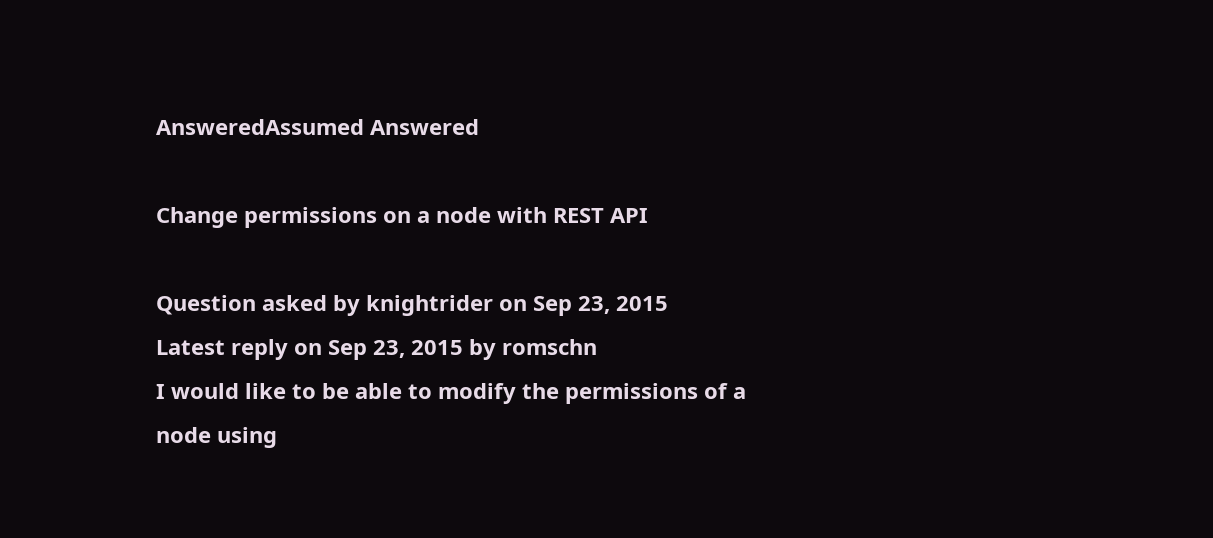AnsweredAssumed Answered

Change permissions on a node with REST API

Question asked by knightrider on Sep 23, 2015
Latest reply on Sep 23, 2015 by romschn
I would like to be able to modify the permissions of a node using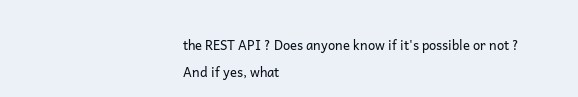the REST API ? Does anyone know if it's possible or not ?
And if yes, what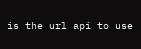is the url api to use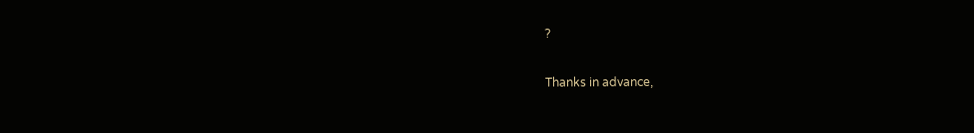?

Thanks in advance,